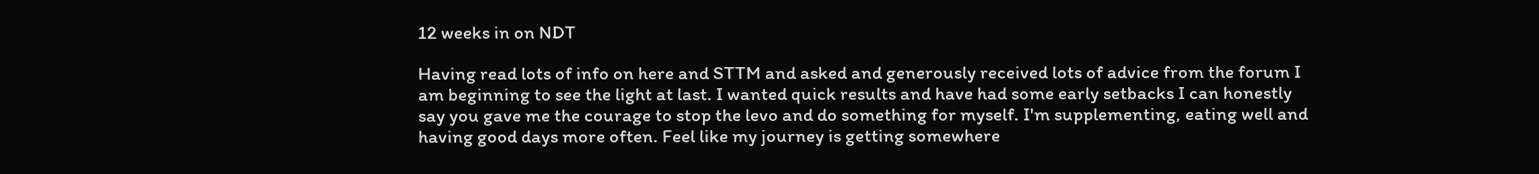12 weeks in on NDT

Having read lots of info on here and STTM and asked and generously received lots of advice from the forum I am beginning to see the light at last. I wanted quick results and have had some early setbacks I can honestly say you gave me the courage to stop the levo and do something for myself. I'm supplementing, eating well and having good days more often. Feel like my journey is getting somewhere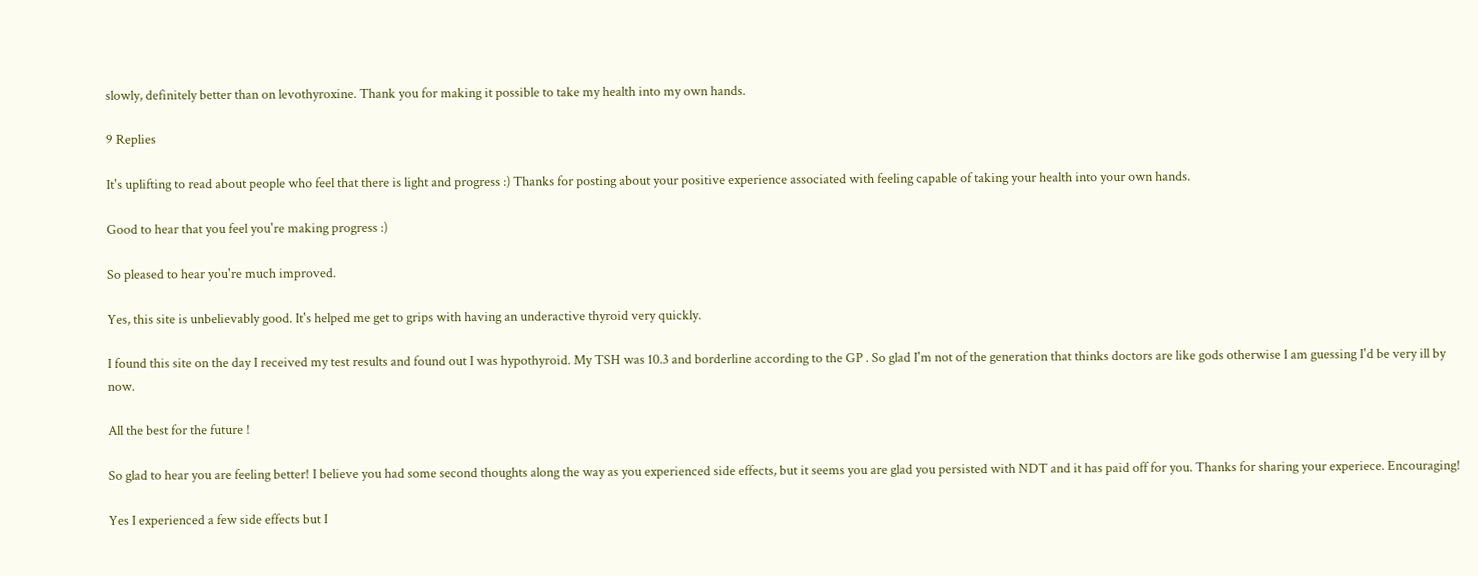slowly, definitely better than on levothyroxine. Thank you for making it possible to take my health into my own hands.

9 Replies

It's uplifting to read about people who feel that there is light and progress :) Thanks for posting about your positive experience associated with feeling capable of taking your health into your own hands.

Good to hear that you feel you're making progress :)

So pleased to hear you're much improved.

Yes, this site is unbelievably good. It's helped me get to grips with having an underactive thyroid very quickly.

I found this site on the day I received my test results and found out I was hypothyroid. My TSH was 10.3 and borderline according to the GP . So glad I'm not of the generation that thinks doctors are like gods otherwise I am guessing I'd be very ill by now.

All the best for the future !

So glad to hear you are feeling better! I believe you had some second thoughts along the way as you experienced side effects, but it seems you are glad you persisted with NDT and it has paid off for you. Thanks for sharing your experiece. Encouraging!

Yes I experienced a few side effects but I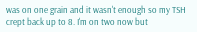was on one grain and it wasn't enough so my TSH crept back up to 8. I'm on two now but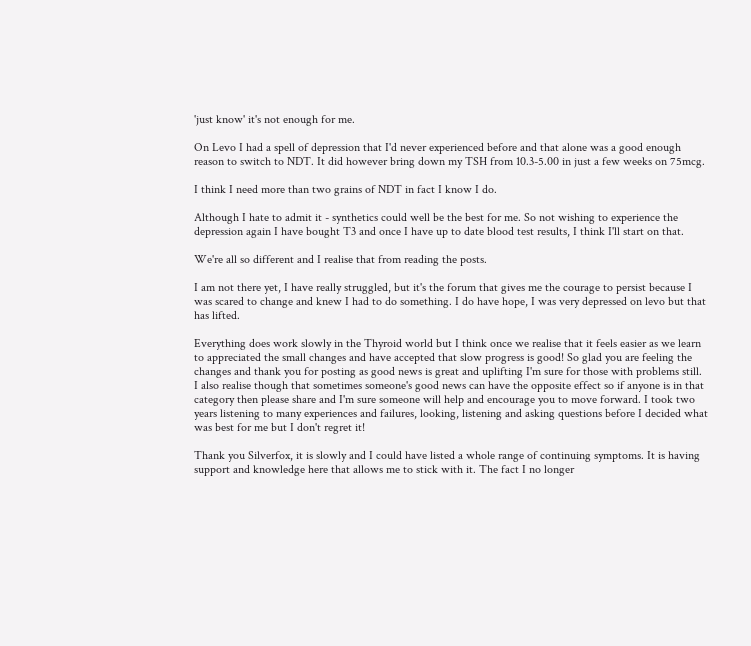'just know' it's not enough for me.

On Levo I had a spell of depression that I'd never experienced before and that alone was a good enough reason to switch to NDT. It did however bring down my TSH from 10.3-5.00 in just a few weeks on 75mcg.

I think I need more than two grains of NDT in fact I know I do.

Although I hate to admit it - synthetics could well be the best for me. So not wishing to experience the depression again I have bought T3 and once I have up to date blood test results, I think I'll start on that.

We're all so different and I realise that from reading the posts.

I am not there yet, I have really struggled, but it's the forum that gives me the courage to persist because I was scared to change and knew I had to do something. I do have hope, I was very depressed on levo but that has lifted.

Everything does work slowly in the Thyroid world but I think once we realise that it feels easier as we learn to appreciated the small changes and have accepted that slow progress is good! So glad you are feeling the changes and thank you for posting as good news is great and uplifting I'm sure for those with problems still. I also realise though that sometimes someone's good news can have the opposite effect so if anyone is in that category then please share and I'm sure someone will help and encourage you to move forward. I took two years listening to many experiences and failures, looking, listening and asking questions before I decided what was best for me but I don't regret it!

Thank you Silverfox, it is slowly and I could have listed a whole range of continuing symptoms. It is having support and knowledge here that allows me to stick with it. The fact I no longer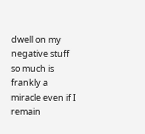dwell on my negative stuff so much is frankly a miracle even if I remain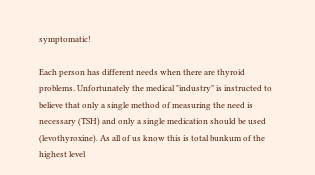symptomatic!

Each person has different needs when there are thyroid problems. Unfortunately the medical "industry" is instructed to believe that only a single method of measuring the need is necessary (TSH) and only a single medication should be used (levothyroxine). As all of us know this is total bunkum of the highest level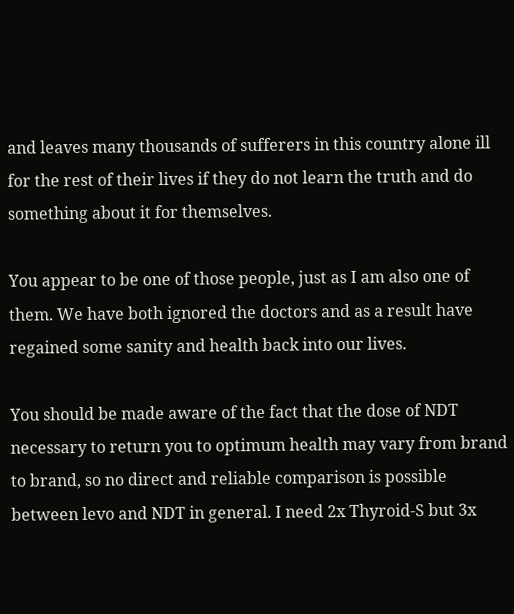and leaves many thousands of sufferers in this country alone ill for the rest of their lives if they do not learn the truth and do something about it for themselves.

You appear to be one of those people, just as I am also one of them. We have both ignored the doctors and as a result have regained some sanity and health back into our lives.

You should be made aware of the fact that the dose of NDT necessary to return you to optimum health may vary from brand to brand, so no direct and reliable comparison is possible between levo and NDT in general. I need 2x Thyroid-S but 3x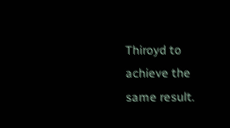Thiroyd to achieve the same result.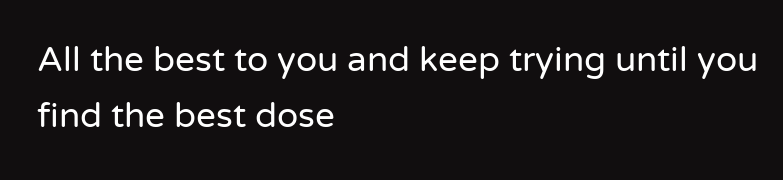All the best to you and keep trying until you find the best dose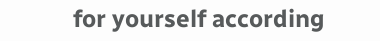for yourself according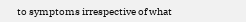to symptoms irrespective of what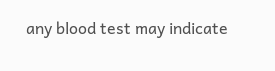any blood test may indicate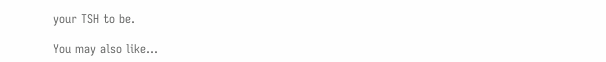your TSH to be.

You may also like...